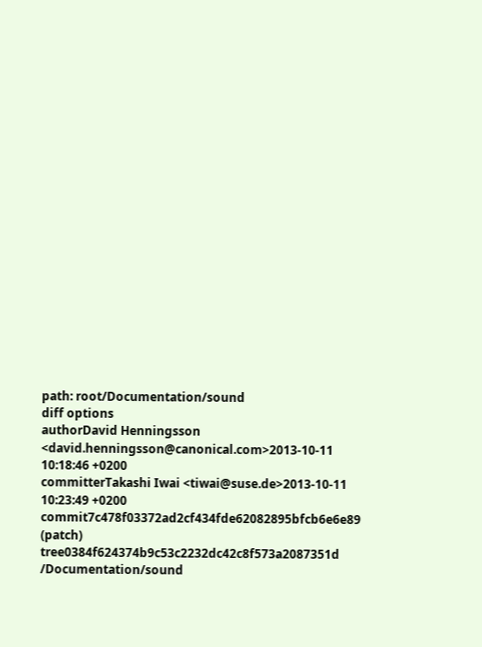path: root/Documentation/sound
diff options
authorDavid Henningsson <david.henningsson@canonical.com>2013-10-11 10:18:46 +0200
committerTakashi Iwai <tiwai@suse.de>2013-10-11 10:23:49 +0200
commit7c478f03372ad2cf434fde62082895bfcb6e6e89 (patch)
tree0384f624374b9c53c2232dc42c8f573a2087351d /Documentation/sound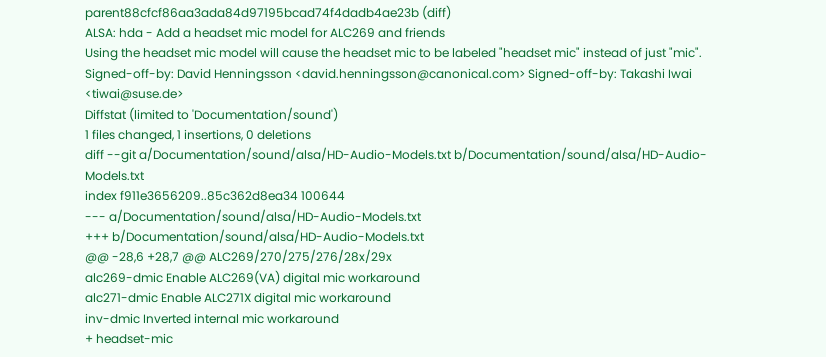parent88cfcf86aa3ada84d97195bcad74f4dadb4ae23b (diff)
ALSA: hda - Add a headset mic model for ALC269 and friends
Using the headset mic model will cause the headset mic to be labeled "headset mic" instead of just "mic". Signed-off-by: David Henningsson <david.henningsson@canonical.com> Signed-off-by: Takashi Iwai <tiwai@suse.de>
Diffstat (limited to 'Documentation/sound')
1 files changed, 1 insertions, 0 deletions
diff --git a/Documentation/sound/alsa/HD-Audio-Models.txt b/Documentation/sound/alsa/HD-Audio-Models.txt
index f911e3656209..85c362d8ea34 100644
--- a/Documentation/sound/alsa/HD-Audio-Models.txt
+++ b/Documentation/sound/alsa/HD-Audio-Models.txt
@@ -28,6 +28,7 @@ ALC269/270/275/276/28x/29x
alc269-dmic Enable ALC269(VA) digital mic workaround
alc271-dmic Enable ALC271X digital mic workaround
inv-dmic Inverted internal mic workaround
+ headset-mic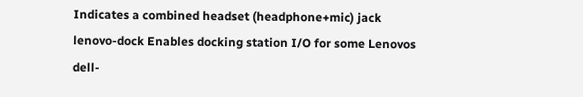Indicates a combined headset (headphone+mic) jack
lenovo-dock Enables docking station I/O for some Lenovos
dell-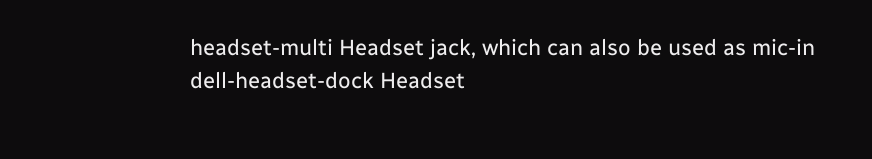headset-multi Headset jack, which can also be used as mic-in
dell-headset-dock Headset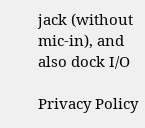jack (without mic-in), and also dock I/O

Privacy Policy